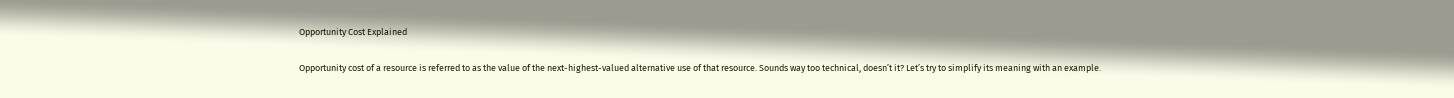Opportunity Cost Explained

Opportunity cost of a resource is referred to as the value of the next-highest-valued alternative use of that resource. Sounds way too technical, doesn’t it? Let’s try to simplify its meaning with an example.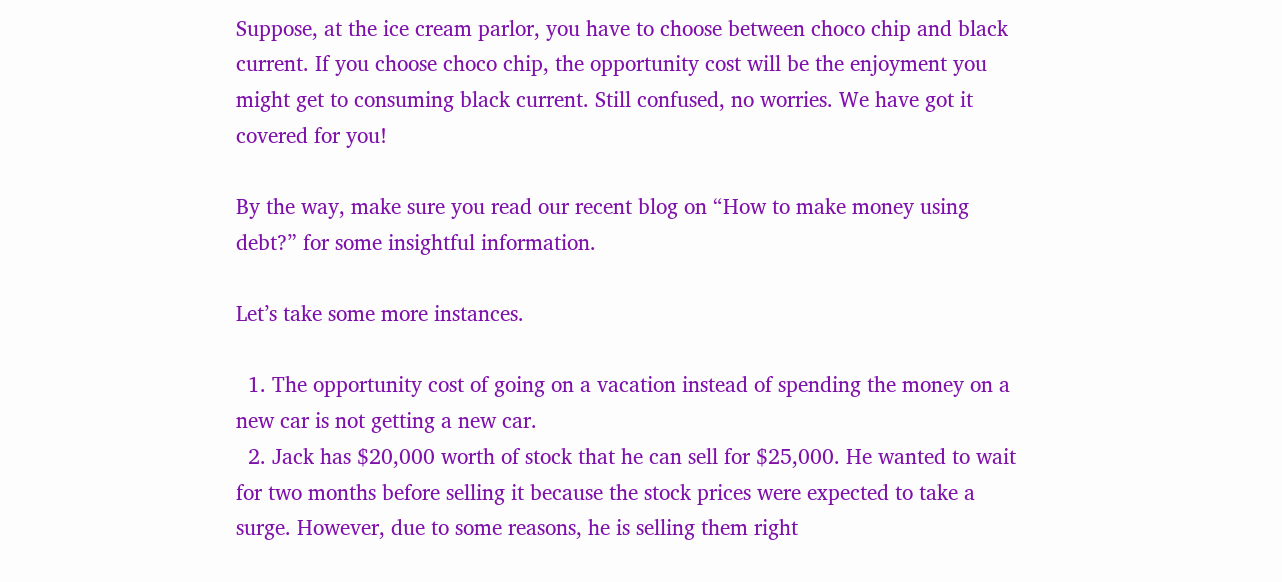Suppose, at the ice cream parlor, you have to choose between choco chip and black current. If you choose choco chip, the opportunity cost will be the enjoyment you might get to consuming black current. Still confused, no worries. We have got it covered for you!

By the way, make sure you read our recent blog on “How to make money using debt?” for some insightful information.

Let’s take some more instances.

  1. The opportunity cost of going on a vacation instead of spending the money on a new car is not getting a new car.
  2. Jack has $20,000 worth of stock that he can sell for $25,000. He wanted to wait for two months before selling it because the stock prices were expected to take a surge. However, due to some reasons, he is selling them right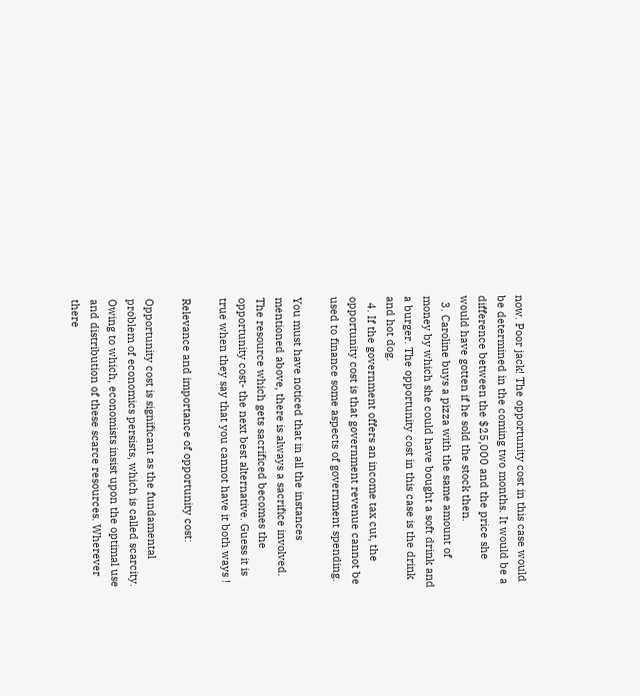now. Poor jack! The opportunity cost in this case would be determined in the coming two months. It would be a difference between the $25,000 and the price she would have gotten if he sold the stock then.
  3. Caroline buys a pizza with the same amount of money by which she could have bought a soft drink and a burger. The opportunity cost in this case is the drink and hot dog.
  4. If the government offers an income tax cut, the opportunity cost is that government revenue cannot be used to finance some aspects of government spending.

You must have noticed that in all the instances mentioned above, there is always a sacrifice involved. The resource which gets sacrificed becomes the opportunity cost- the next best alternative. Guess it is true when they say that you cannot have it both ways !

Relevance and importance of opportunity cost:

Opportunity cost is significant as the fundamental problem of economics persists, which is called scarcity. Owing to which, economists insist upon the optimal use and distribution of these scarce resources. Wherever there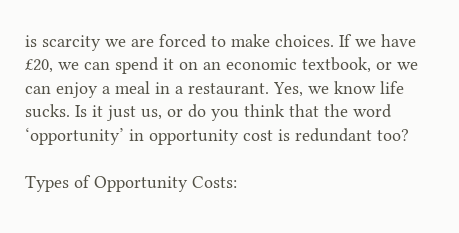is scarcity we are forced to make choices. If we have £20, we can spend it on an economic textbook, or we can enjoy a meal in a restaurant. Yes, we know life sucks. Is it just us, or do you think that the word ‘opportunity’ in opportunity cost is redundant too?

Types of Opportunity Costs: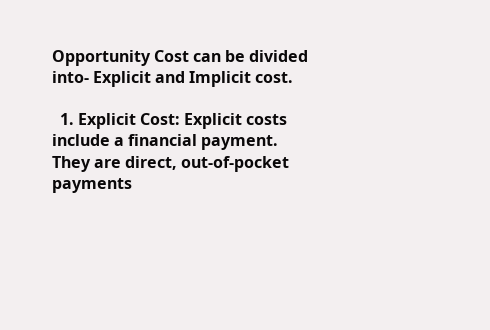Opportunity Cost can be divided into- Explicit and Implicit cost.

  1. Explicit Cost: Explicit costs include a financial payment. They are direct, out-of-pocket payments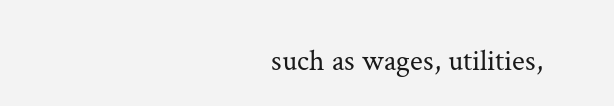such as wages, utilities,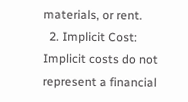materials, or rent.
  2. Implicit Cost: Implicit costs do not represent a financial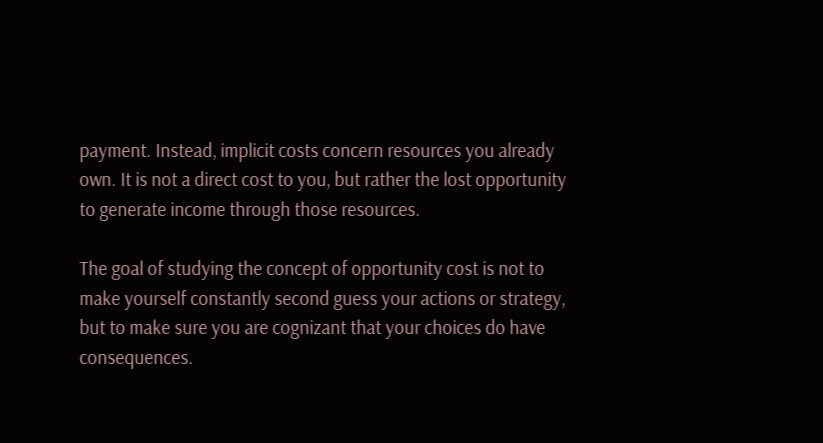payment. Instead, implicit costs concern resources you already own. It is not a direct cost to you, but rather the lost opportunity to generate income through those resources.

The goal of studying the concept of opportunity cost is not to make yourself constantly second guess your actions or strategy, but to make sure you are cognizant that your choices do have consequences.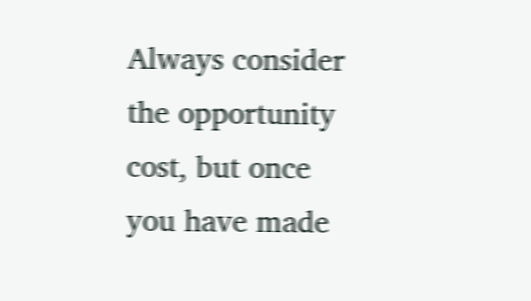Always consider the opportunity cost, but once you have made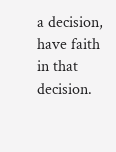a decision, have faith in that decision.